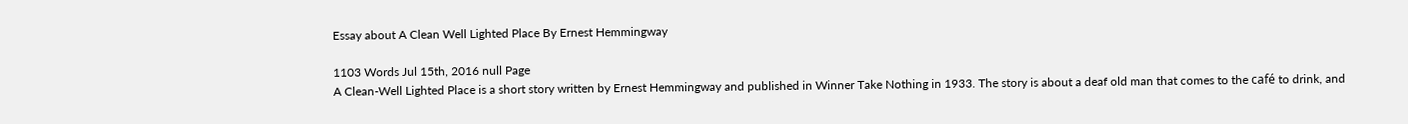Essay about A Clean Well Lighted Place By Ernest Hemmingway

1103 Words Jul 15th, 2016 null Page
A Clean-Well Lighted Place is a short story written by Ernest Hemmingway and published in Winner Take Nothing in 1933. The story is about a deaf old man that comes to the café to drink, and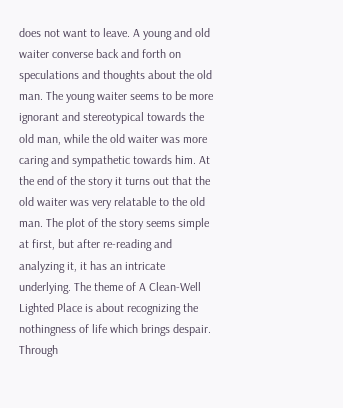does not want to leave. A young and old waiter converse back and forth on speculations and thoughts about the old man. The young waiter seems to be more ignorant and stereotypical towards the old man, while the old waiter was more caring and sympathetic towards him. At the end of the story it turns out that the old waiter was very relatable to the old man. The plot of the story seems simple at first, but after re-reading and analyzing it, it has an intricate underlying. The theme of A Clean-Well Lighted Place is about recognizing the nothingness of life which brings despair. Through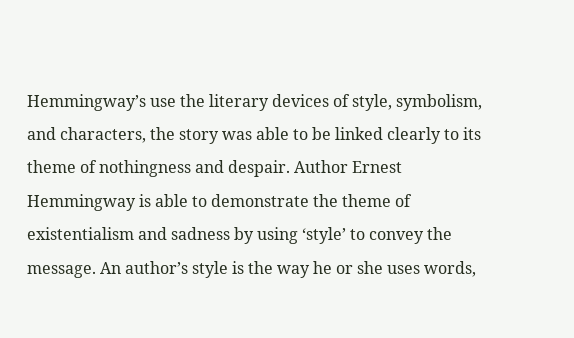Hemmingway’s use the literary devices of style, symbolism, and characters, the story was able to be linked clearly to its theme of nothingness and despair. Author Ernest Hemmingway is able to demonstrate the theme of existentialism and sadness by using ‘style’ to convey the message. An author’s style is the way he or she uses words,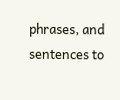phrases, and sentences to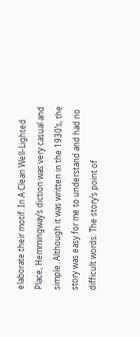elaborate their motif. In A Clean Well-Lighted Place, Hemmingway’s diction was very casual and simple. Although it was written in the 1930’s, the story was easy for me to understand and had no difficult words. The story’s point of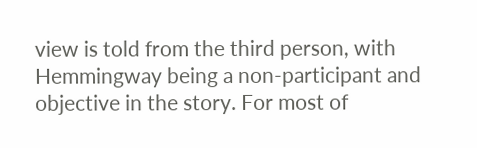view is told from the third person, with Hemmingway being a non-participant and objective in the story. For most of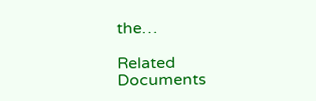the…

Related Documents